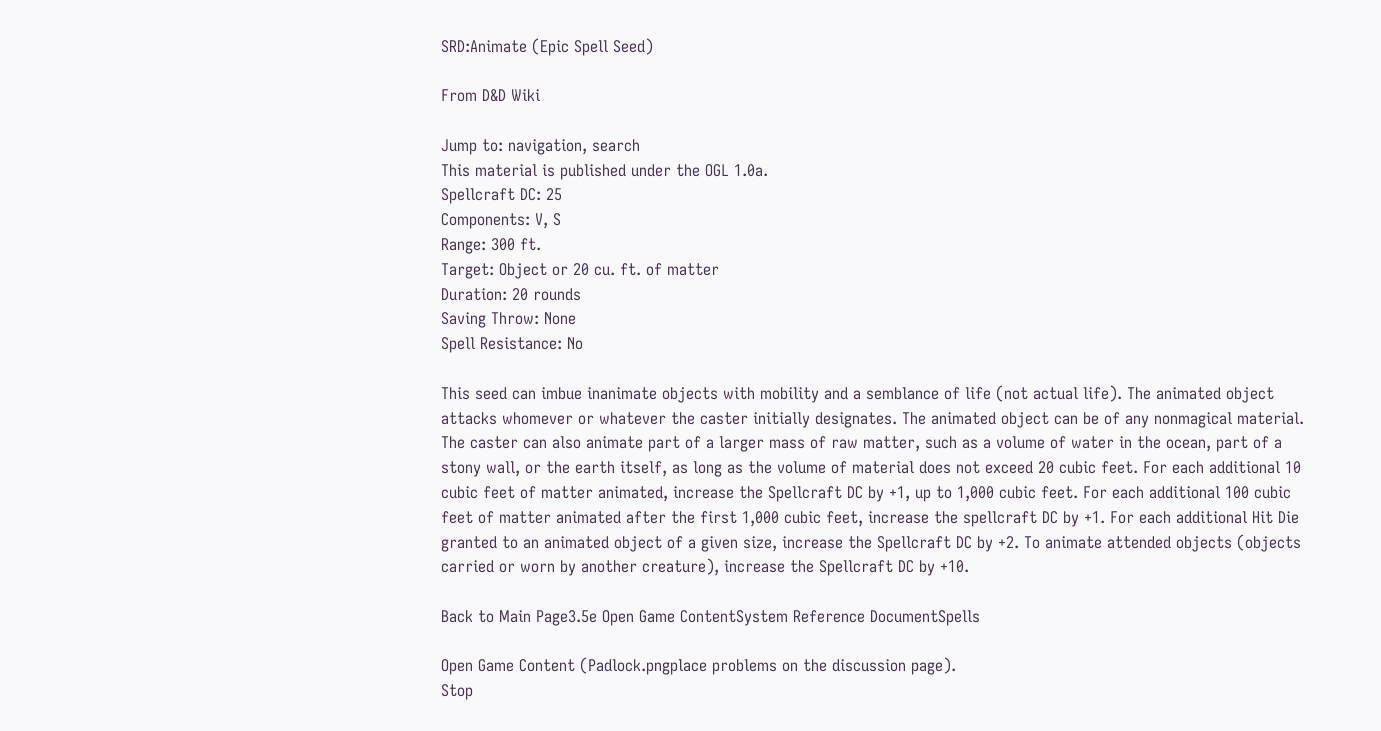SRD:Animate (Epic Spell Seed)

From D&D Wiki

Jump to: navigation, search
This material is published under the OGL 1.0a.
Spellcraft DC: 25
Components: V, S
Range: 300 ft.
Target: Object or 20 cu. ft. of matter
Duration: 20 rounds
Saving Throw: None
Spell Resistance: No

This seed can imbue inanimate objects with mobility and a semblance of life (not actual life). The animated object attacks whomever or whatever the caster initially designates. The animated object can be of any nonmagical material. The caster can also animate part of a larger mass of raw matter, such as a volume of water in the ocean, part of a stony wall, or the earth itself, as long as the volume of material does not exceed 20 cubic feet. For each additional 10 cubic feet of matter animated, increase the Spellcraft DC by +1, up to 1,000 cubic feet. For each additional 100 cubic feet of matter animated after the first 1,000 cubic feet, increase the spellcraft DC by +1. For each additional Hit Die granted to an animated object of a given size, increase the Spellcraft DC by +2. To animate attended objects (objects carried or worn by another creature), increase the Spellcraft DC by +10.

Back to Main Page3.5e Open Game ContentSystem Reference DocumentSpells

Open Game Content (Padlock.pngplace problems on the discussion page).
Stop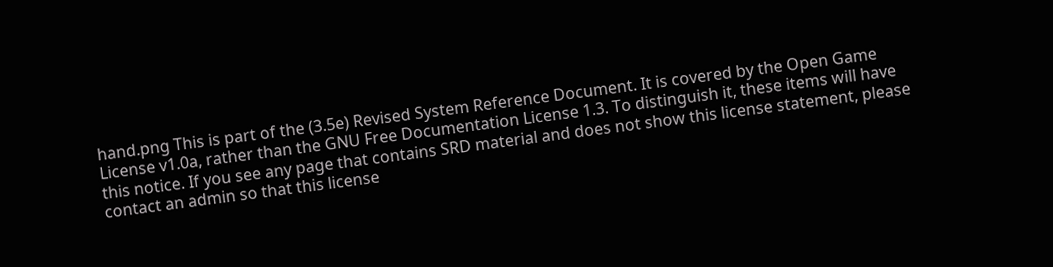hand.png This is part of the (3.5e) Revised System Reference Document. It is covered by the Open Game License v1.0a, rather than the GNU Free Documentation License 1.3. To distinguish it, these items will have this notice. If you see any page that contains SRD material and does not show this license statement, please contact an admin so that this license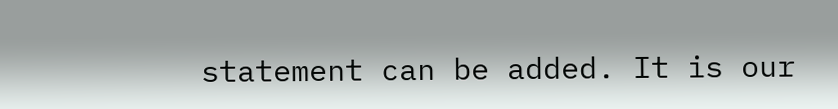statement can be added. It is our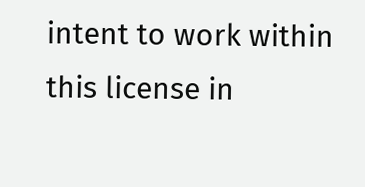intent to work within this license in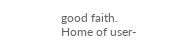good faith.
Home of user-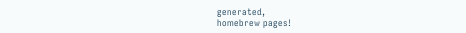generated,
homebrew pages!